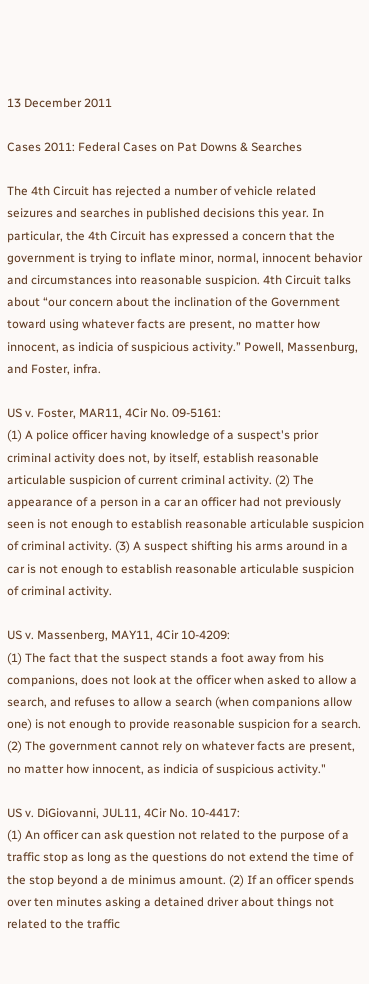13 December 2011

Cases 2011: Federal Cases on Pat Downs & Searches

The 4th Circuit has rejected a number of vehicle related seizures and searches in published decisions this year. In particular, the 4th Circuit has expressed a concern that the government is trying to inflate minor, normal, innocent behavior and circumstances into reasonable suspicion. 4th Circuit talks about “our concern about the inclination of the Government toward using whatever facts are present, no matter how innocent, as indicia of suspicious activity.” Powell, Massenburg, and Foster, infra.

US v. Foster, MAR11, 4Cir No. 09-5161:
(1) A police officer having knowledge of a suspect's prior criminal activity does not, by itself, establish reasonable articulable suspicion of current criminal activity. (2) The appearance of a person in a car an officer had not previously seen is not enough to establish reasonable articulable suspicion of criminal activity. (3) A suspect shifting his arms around in a car is not enough to establish reasonable articulable suspicion of criminal activity.

US v. Massenberg, MAY11, 4Cir 10-4209:
(1) The fact that the suspect stands a foot away from his companions, does not look at the officer when asked to allow a search, and refuses to allow a search (when companions allow one) is not enough to provide reasonable suspicion for a search. (2) The government cannot rely on whatever facts are present, no matter how innocent, as indicia of suspicious activity."

US v. DiGiovanni, JUL11, 4Cir No. 10-4417:
(1) An officer can ask question not related to the purpose of a traffic stop as long as the questions do not extend the time of the stop beyond a de minimus amount. (2) If an officer spends over ten minutes asking a detained driver about things not related to the traffic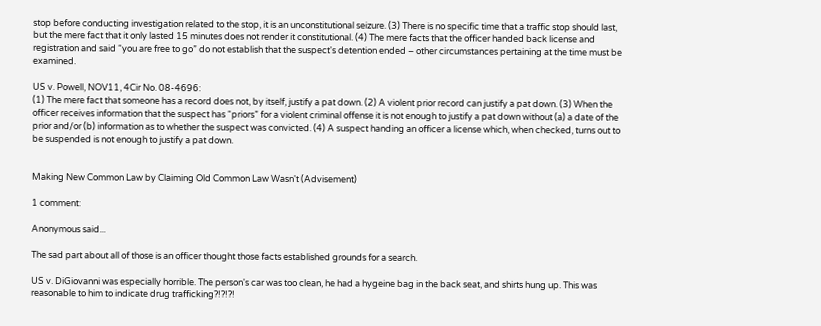stop before conducting investigation related to the stop, it is an unconstitutional seizure. (3) There is no specific time that a traffic stop should last, but the mere fact that it only lasted 15 minutes does not render it constitutional. (4) The mere facts that the officer handed back license and registration and said “you are free to go” do not establish that the suspect's detention ended – other circumstances pertaining at the time must be examined.

US v. Powell, NOV11, 4Cir No. 08-4696:
(1) The mere fact that someone has a record does not, by itself, justify a pat down. (2) A violent prior record can justify a pat down. (3) When the officer receives information that the suspect has “priors” for a violent criminal offense it is not enough to justify a pat down without (a) a date of the prior and/or (b) information as to whether the suspect was convicted. (4) A suspect handing an officer a license which, when checked, turns out to be suspended is not enough to justify a pat down.


Making New Common Law by Claiming Old Common Law Wasn't (Advisement)

1 comment:

Anonymous said...

The sad part about all of those is an officer thought those facts established grounds for a search.

US v. DiGiovanni was especially horrible. The person's car was too clean, he had a hygeine bag in the back seat, and shirts hung up. This was reasonable to him to indicate drug trafficking?!?!?!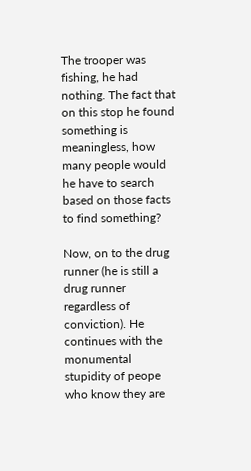The trooper was fishing, he had nothing. The fact that on this stop he found something is meaningless, how many people would he have to search based on those facts to find something?

Now, on to the drug runner (he is still a drug runner regardless of conviction). He continues with the monumental stupidity of peope who know they are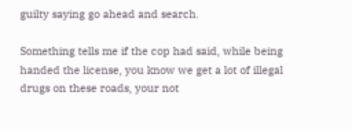guilty saying go ahead and search.

Something tells me if the cop had said, while being handed the license, you know we get a lot of illegal drugs on these roads, your not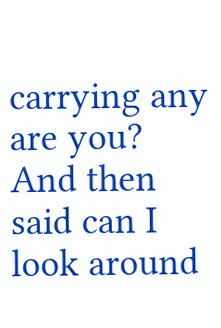carrying any are you? And then said can I look around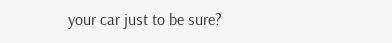your car just to be sure?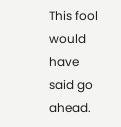This fool would have said go ahead.